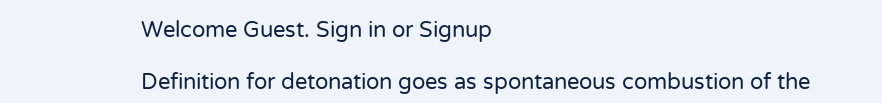Welcome Guest. Sign in or Signup

Definition for detonation goes as spontaneous combustion of the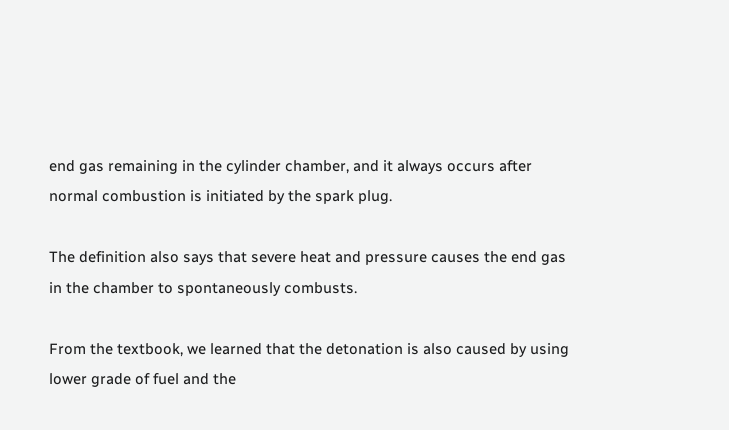end gas remaining in the cylinder chamber, and it always occurs after normal combustion is initiated by the spark plug.

The definition also says that severe heat and pressure causes the end gas in the chamber to spontaneously combusts.

From the textbook, we learned that the detonation is also caused by using lower grade of fuel and the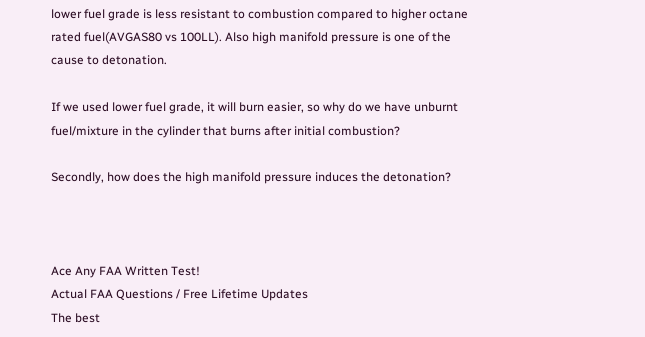lower fuel grade is less resistant to combustion compared to higher octane rated fuel(AVGAS80 vs 100LL). Also high manifold pressure is one of the cause to detonation.

If we used lower fuel grade, it will burn easier, so why do we have unburnt fuel/mixture in the cylinder that burns after initial combustion?

Secondly, how does the high manifold pressure induces the detonation?



Ace Any FAA Written Test!
Actual FAA Questions / Free Lifetime Updates
The best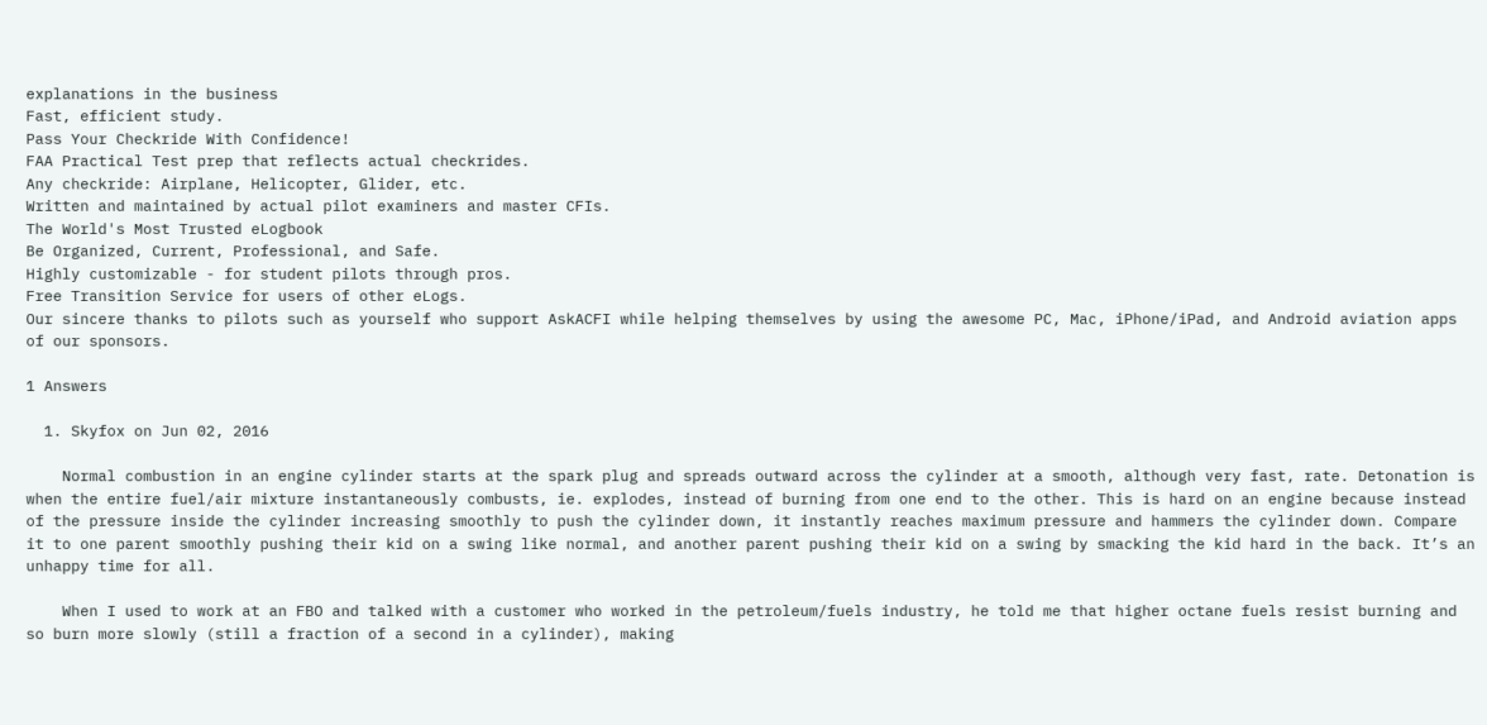explanations in the business
Fast, efficient study.
Pass Your Checkride With Confidence!
FAA Practical Test prep that reflects actual checkrides.
Any checkride: Airplane, Helicopter, Glider, etc.
Written and maintained by actual pilot examiners and master CFIs.
The World's Most Trusted eLogbook
Be Organized, Current, Professional, and Safe.
Highly customizable - for student pilots through pros.
Free Transition Service for users of other eLogs.
Our sincere thanks to pilots such as yourself who support AskACFI while helping themselves by using the awesome PC, Mac, iPhone/iPad, and Android aviation apps of our sponsors.

1 Answers

  1. Skyfox on Jun 02, 2016

    Normal combustion in an engine cylinder starts at the spark plug and spreads outward across the cylinder at a smooth, although very fast, rate. Detonation is when the entire fuel/air mixture instantaneously combusts, ie. explodes, instead of burning from one end to the other. This is hard on an engine because instead of the pressure inside the cylinder increasing smoothly to push the cylinder down, it instantly reaches maximum pressure and hammers the cylinder down. Compare it to one parent smoothly pushing their kid on a swing like normal, and another parent pushing their kid on a swing by smacking the kid hard in the back. It’s an unhappy time for all.

    When I used to work at an FBO and talked with a customer who worked in the petroleum/fuels industry, he told me that higher octane fuels resist burning and so burn more slowly (still a fraction of a second in a cylinder), making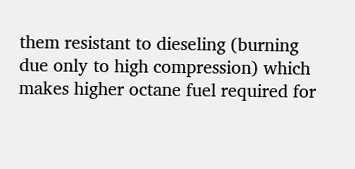them resistant to dieseling (burning due only to high compression) which makes higher octane fuel required for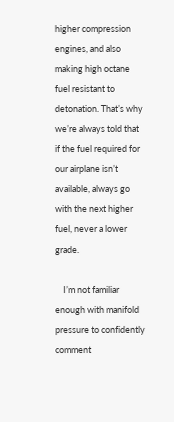higher compression engines, and also making high octane fuel resistant to detonation. That’s why we’re always told that if the fuel required for our airplane isn’t available, always go with the next higher fuel, never a lower grade.

    I’m not familiar enough with manifold pressure to confidently comment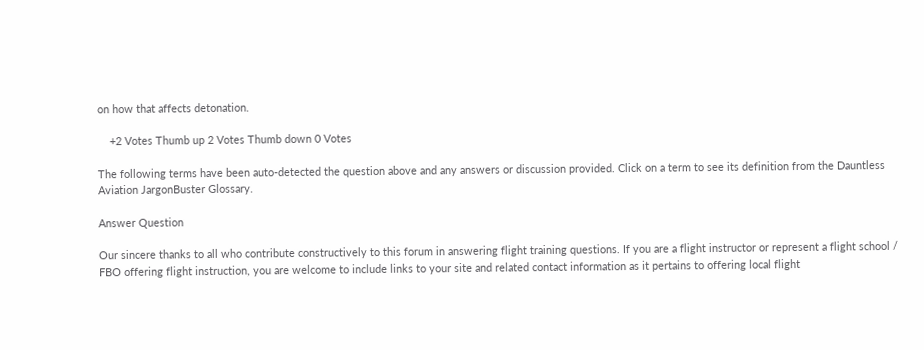on how that affects detonation.

    +2 Votes Thumb up 2 Votes Thumb down 0 Votes

The following terms have been auto-detected the question above and any answers or discussion provided. Click on a term to see its definition from the Dauntless Aviation JargonBuster Glossary.

Answer Question

Our sincere thanks to all who contribute constructively to this forum in answering flight training questions. If you are a flight instructor or represent a flight school / FBO offering flight instruction, you are welcome to include links to your site and related contact information as it pertains to offering local flight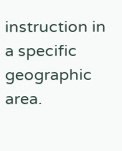instruction in a specific geographic area.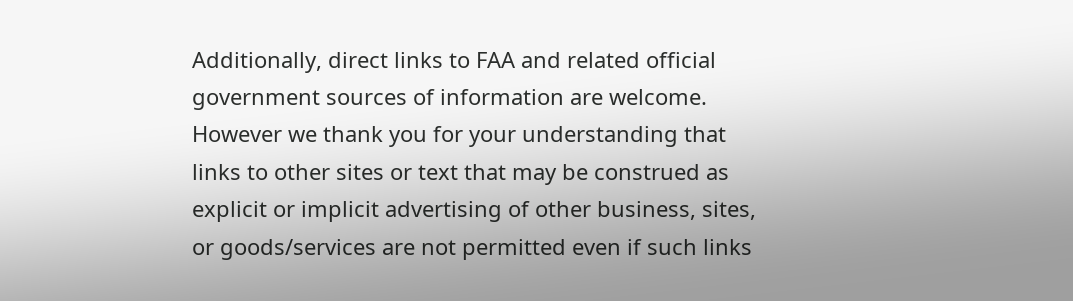Additionally, direct links to FAA and related official government sources of information are welcome. However we thank you for your understanding that links to other sites or text that may be construed as explicit or implicit advertising of other business, sites, or goods/services are not permitted even if such links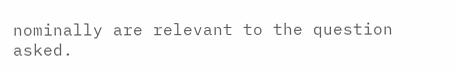nominally are relevant to the question asked.